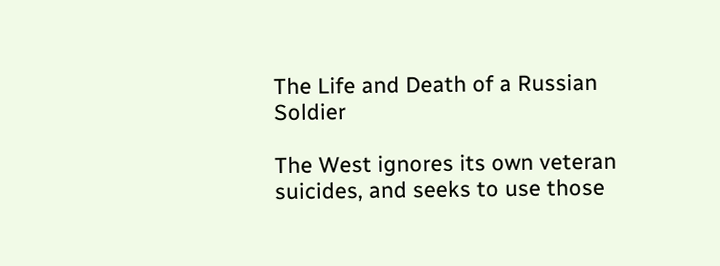The Life and Death of a Russian Soldier

The West ignores its own veteran suicides, and seeks to use those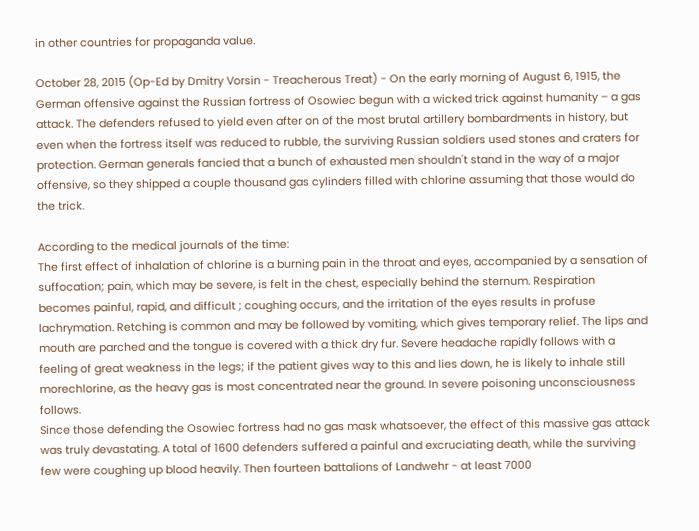in other countries for propaganda value.

October 28, 2015 (Op-Ed by Dmitry Vorsin - Treacherous Treat) - On the early morning of August 6, 1915, the German offensive against the Russian fortress of Osowiec begun with a wicked trick against humanity – a gas attack. The defenders refused to yield even after on of the most brutal artillery bombardments in history, but even when the fortress itself was reduced to rubble, the surviving Russian soldiers used stones and craters for protection. German generals fancied that a bunch of exhausted men shouldn't stand in the way of a major offensive, so they shipped a couple thousand gas cylinders filled with chlorine assuming that those would do the trick.

According to the medical journals of the time:
The first effect of inhalation of chlorine is a burning pain in the throat and eyes, accompanied by a sensation of suffocation; pain, which may be severe, is felt in the chest, especially behind the sternum. Respiration becomes painful, rapid, and difficult ; coughing occurs, and the irritation of the eyes results in profuse lachrymation. Retching is common and may be followed by vomiting, which gives temporary relief. The lips and mouth are parched and the tongue is covered with a thick dry fur. Severe headache rapidly follows with a feeling of great weakness in the legs; if the patient gives way to this and lies down, he is likely to inhale still morechlorine, as the heavy gas is most concentrated near the ground. In severe poisoning unconsciousness follows.
Since those defending the Osowiec fortress had no gas mask whatsoever, the effect of this massive gas attack was truly devastating. A total of 1600 defenders suffered a painful and excruciating death, while the surviving few were coughing up blood heavily. Then fourteen battalions of Landwehr - at least 7000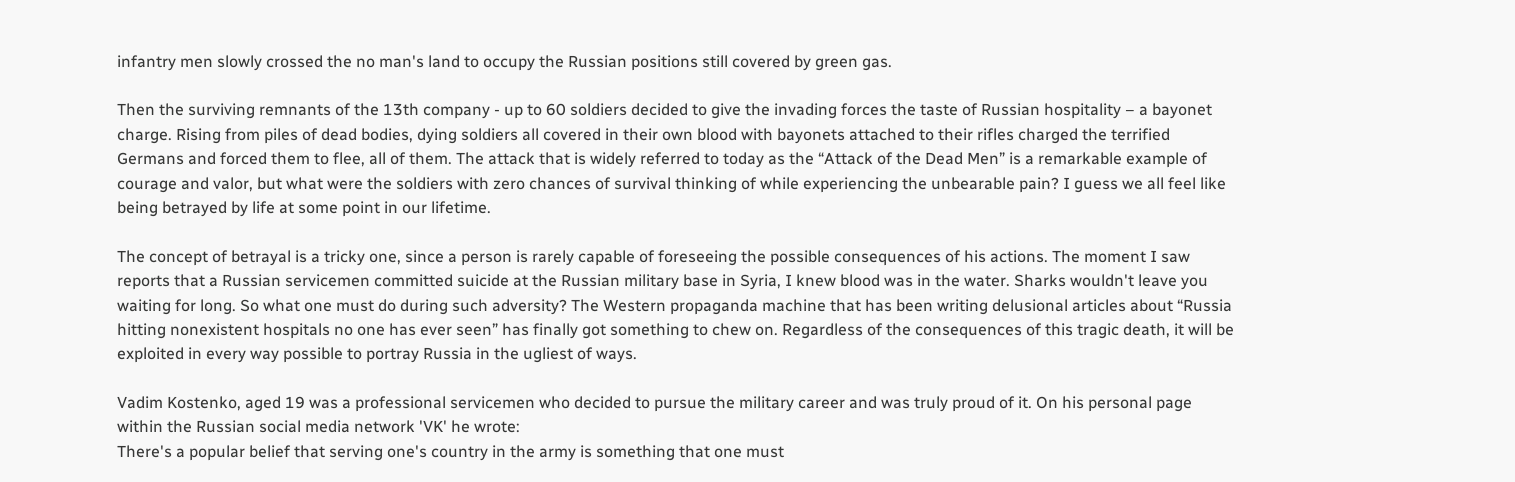infantry men slowly crossed the no man's land to occupy the Russian positions still covered by green gas.

Then the surviving remnants of the 13th company - up to 60 soldiers decided to give the invading forces the taste of Russian hospitality – a bayonet charge. Rising from piles of dead bodies, dying soldiers all covered in their own blood with bayonets attached to their rifles charged the terrified Germans and forced them to flee, all of them. The attack that is widely referred to today as the “Attack of the Dead Men” is a remarkable example of courage and valor, but what were the soldiers with zero chances of survival thinking of while experiencing the unbearable pain? I guess we all feel like being betrayed by life at some point in our lifetime.

The concept of betrayal is a tricky one, since a person is rarely capable of foreseeing the possible consequences of his actions. The moment I saw reports that a Russian servicemen committed suicide at the Russian military base in Syria, I knew blood was in the water. Sharks wouldn't leave you waiting for long. So what one must do during such adversity? The Western propaganda machine that has been writing delusional articles about “Russia hitting nonexistent hospitals no one has ever seen” has finally got something to chew on. Regardless of the consequences of this tragic death, it will be exploited in every way possible to portray Russia in the ugliest of ways.

Vadim Kostenko, aged 19 was a professional servicemen who decided to pursue the military career and was truly proud of it. On his personal page within the Russian social media network 'VK' he wrote:
There's a popular belief that serving one's country in the army is something that one must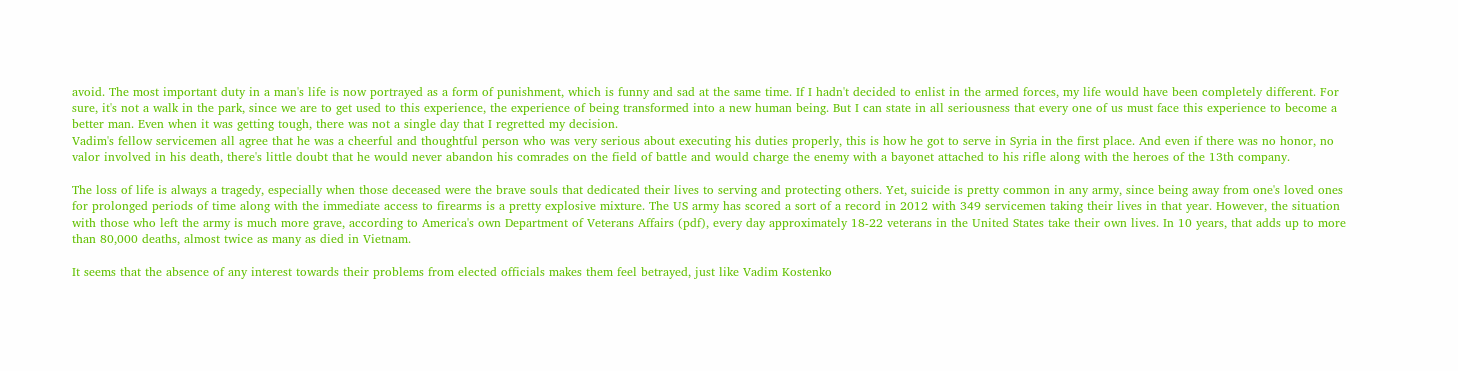avoid. The most important duty in a man's life is now portrayed as a form of punishment, which is funny and sad at the same time. If I hadn't decided to enlist in the armed forces, my life would have been completely different. For sure, it's not a walk in the park, since we are to get used to this experience, the experience of being transformed into a new human being. But I can state in all seriousness that every one of us must face this experience to become a better man. Even when it was getting tough, there was not a single day that I regretted my decision.
Vadim's fellow servicemen all agree that he was a cheerful and thoughtful person who was very serious about executing his duties properly, this is how he got to serve in Syria in the first place. And even if there was no honor, no valor involved in his death, there's little doubt that he would never abandon his comrades on the field of battle and would charge the enemy with a bayonet attached to his rifle along with the heroes of the 13th company.

The loss of life is always a tragedy, especially when those deceased were the brave souls that dedicated their lives to serving and protecting others. Yet, suicide is pretty common in any army, since being away from one's loved ones for prolonged periods of time along with the immediate access to firearms is a pretty explosive mixture. The US army has scored a sort of a record in 2012 with 349 servicemen taking their lives in that year. However, the situation with those who left the army is much more grave, according to America's own Department of Veterans Affairs (pdf), every day approximately 18-22 veterans in the United States take their own lives. In 10 years, that adds up to more than 80,000 deaths, almost twice as many as died in Vietnam.

It seems that the absence of any interest towards their problems from elected officials makes them feel betrayed, just like Vadim Kostenko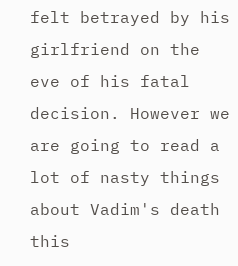felt betrayed by his girlfriend on the eve of his fatal decision. However we are going to read a lot of nasty things about Vadim's death this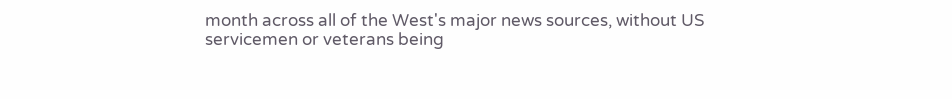month across all of the West's major news sources, without US servicemen or veterans being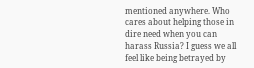mentioned anywhere. Who cares about helping those in dire need when you can harass Russia? I guess we all feel like being betrayed by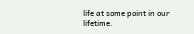life at some point in our lifetime.